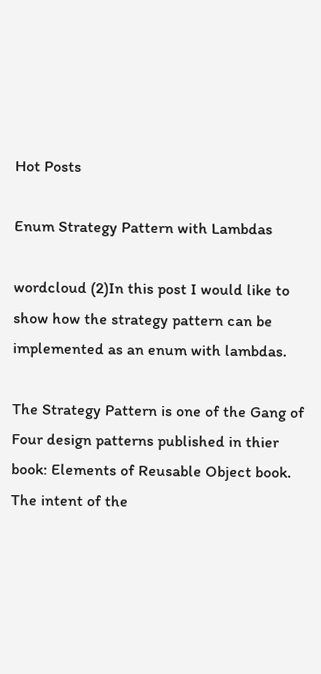Hot Posts

Enum Strategy Pattern with Lambdas

wordcloud (2)In this post I would like to show how the strategy pattern can be implemented as an enum with lambdas.

The Strategy Pattern is one of the Gang of Four design patterns published in thier book: Elements of Reusable Object book. The intent of the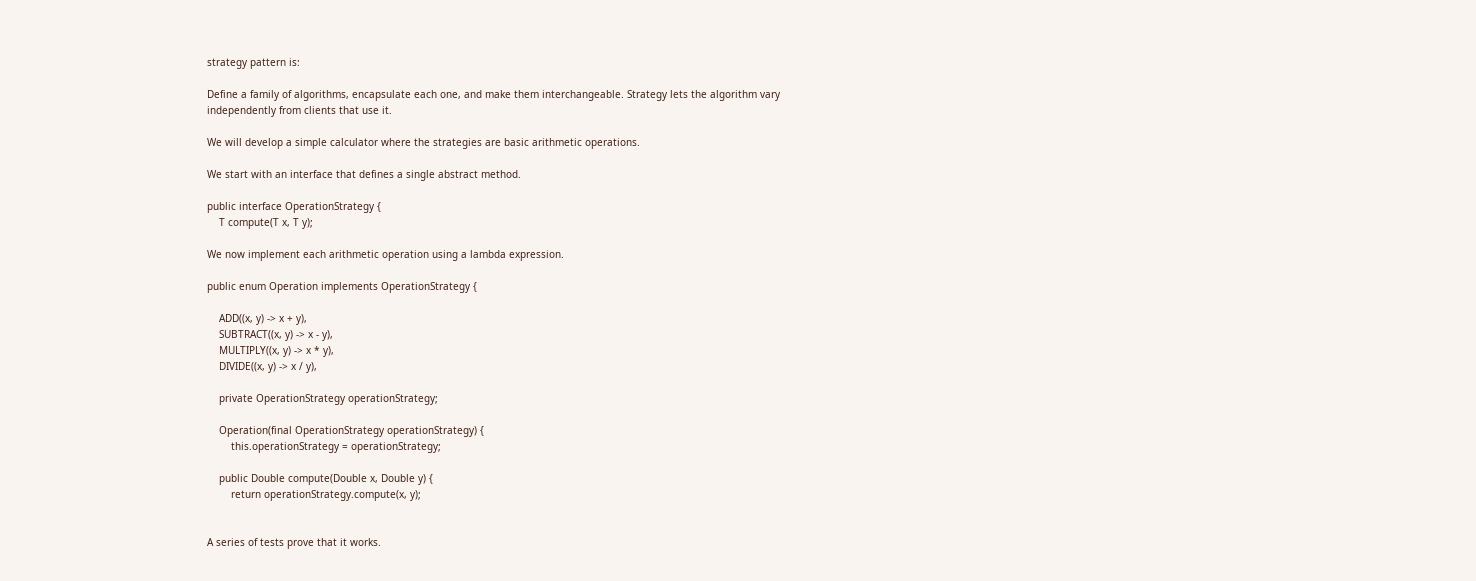strategy pattern is:

Define a family of algorithms, encapsulate each one, and make them interchangeable. Strategy lets the algorithm vary independently from clients that use it.

We will develop a simple calculator where the strategies are basic arithmetic operations.

We start with an interface that defines a single abstract method.

public interface OperationStrategy {
    T compute(T x, T y);

We now implement each arithmetic operation using a lambda expression.

public enum Operation implements OperationStrategy {

    ADD((x, y) -> x + y),
    SUBTRACT((x, y) -> x - y),
    MULTIPLY((x, y) -> x * y),
    DIVIDE((x, y) -> x / y),

    private OperationStrategy operationStrategy;

    Operation(final OperationStrategy operationStrategy) {
        this.operationStrategy = operationStrategy;

    public Double compute(Double x, Double y) {
        return operationStrategy.compute(x, y);


A series of tests prove that it works.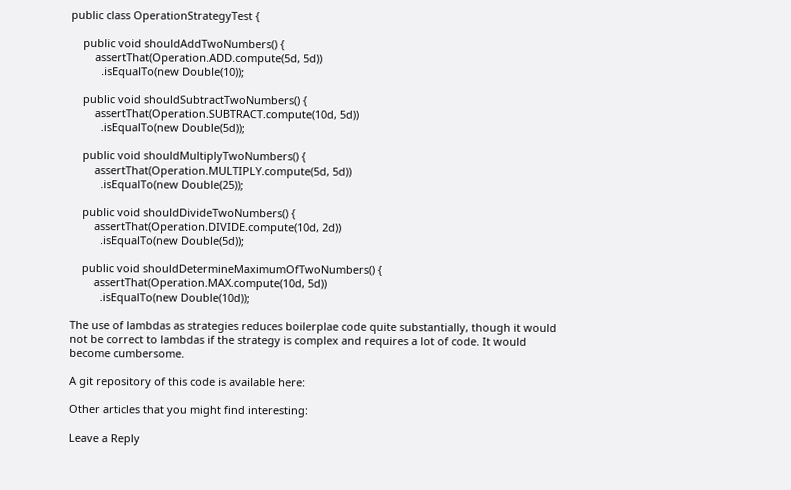public class OperationStrategyTest {

    public void shouldAddTwoNumbers() {
        assertThat(Operation.ADD.compute(5d, 5d))
          .isEqualTo(new Double(10));

    public void shouldSubtractTwoNumbers() {
        assertThat(Operation.SUBTRACT.compute(10d, 5d))
          .isEqualTo(new Double(5d));

    public void shouldMultiplyTwoNumbers() {
        assertThat(Operation.MULTIPLY.compute(5d, 5d))
          .isEqualTo(new Double(25));

    public void shouldDivideTwoNumbers() {
        assertThat(Operation.DIVIDE.compute(10d, 2d))
          .isEqualTo(new Double(5d));

    public void shouldDetermineMaximumOfTwoNumbers() {
        assertThat(Operation.MAX.compute(10d, 5d))
          .isEqualTo(new Double(10d));

The use of lambdas as strategies reduces boilerplae code quite substantially, though it would not be correct to lambdas if the strategy is complex and requires a lot of code. It would become cumbersome.

A git repository of this code is available here:

Other articles that you might find interesting:

Leave a Reply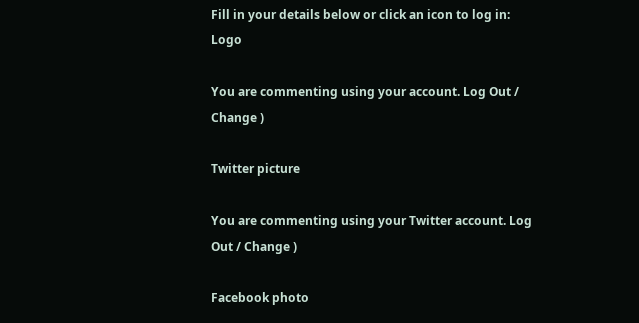Fill in your details below or click an icon to log in: Logo

You are commenting using your account. Log Out / Change )

Twitter picture

You are commenting using your Twitter account. Log Out / Change )

Facebook photo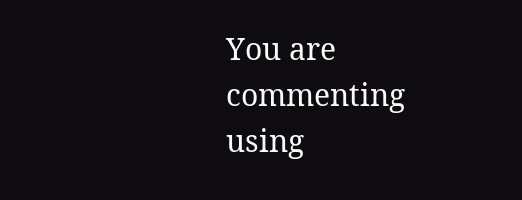You are commenting using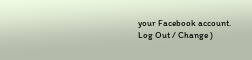your Facebook account. Log Out / Change )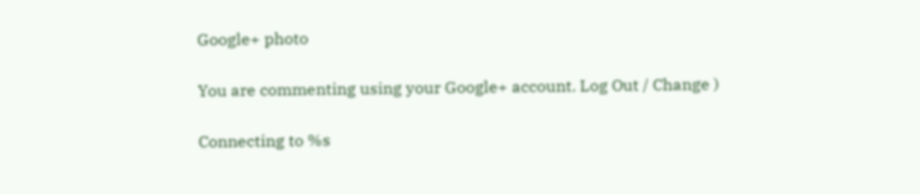Google+ photo

You are commenting using your Google+ account. Log Out / Change )

Connecting to %s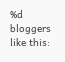%d bloggers like this: